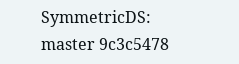SymmetricDS: master 9c3c5478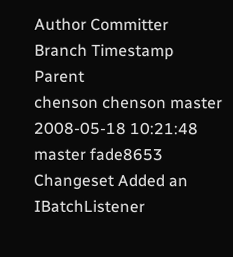Author Committer Branch Timestamp Parent
chenson chenson master 2008-05-18 10:21:48 master fade8653
Changeset Added an IBatchListener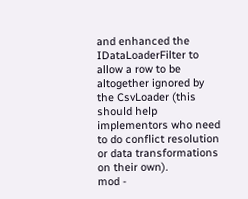and enhanced the IDataLoaderFilter to allow a row to be altogether ignored by the CsvLoader (this should help implementors who need to do conflict resolution or data transformations on their own).
mod -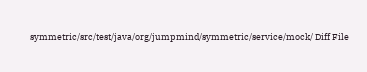symmetric/src/test/java/org/jumpmind/symmetric/service/mock/ Diff File